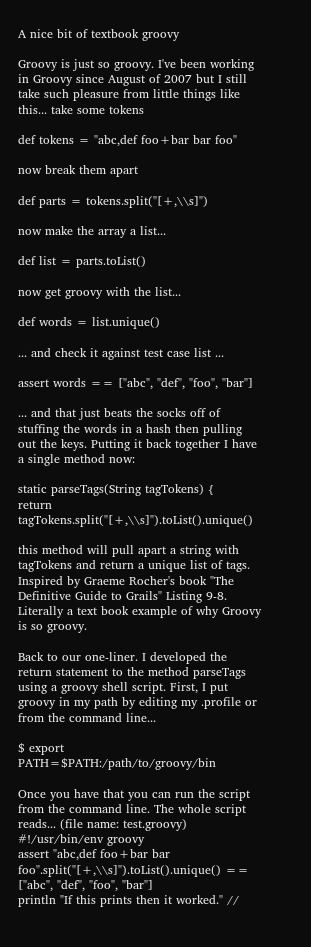A nice bit of textbook groovy

Groovy is just so groovy. I've been working in Groovy since August of 2007 but I still take such pleasure from little things like this... take some tokens

def tokens = "abc,def foo+bar bar foo"

now break them apart

def parts = tokens.split("[+,\\s]")

now make the array a list...

def list = parts.toList()

now get groovy with the list...

def words = list.unique()

... and check it against test case list ...

assert words == ["abc", "def", "foo", "bar"]

... and that just beats the socks off of stuffing the words in a hash then pulling out the keys. Putting it back together I have a single method now:

static parseTags(String tagTokens) {
return tagTokens.split("[+,\\s]").toList().unique()

this method will pull apart a string with tagTokens and return a unique list of tags. Inspired by Graeme Rocher's book "The Definitive Guide to Grails" Listing 9-8. Literally a text book example of why Groovy is so groovy.

Back to our one-liner. I developed the return statement to the method parseTags using a groovy shell script. First, I put groovy in my path by editing my .profile or from the command line...

$ export PATH=$PATH:/path/to/groovy/bin

Once you have that you can run the script from the command line. The whole script reads... (file name: test.groovy)
#!/usr/bin/env groovy
assert "abc,def foo+bar bar foo".split("[+,\\s]").toList().unique() == ["abc", "def", "foo", "bar"]
println "If this prints then it worked." //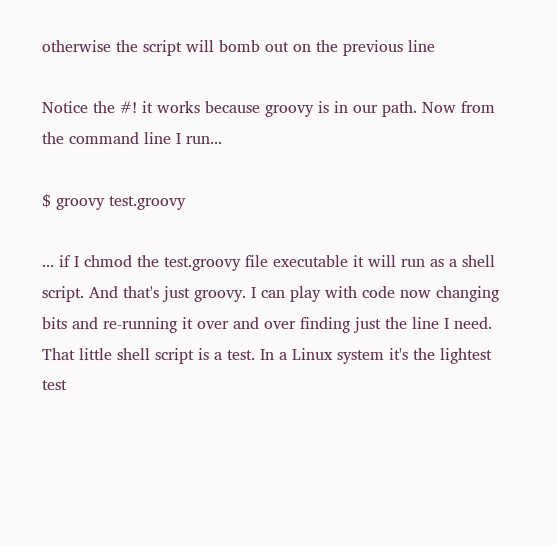otherwise the script will bomb out on the previous line

Notice the #! it works because groovy is in our path. Now from the command line I run...

$ groovy test.groovy

... if I chmod the test.groovy file executable it will run as a shell script. And that's just groovy. I can play with code now changing bits and re-running it over and over finding just the line I need. That little shell script is a test. In a Linux system it's the lightest test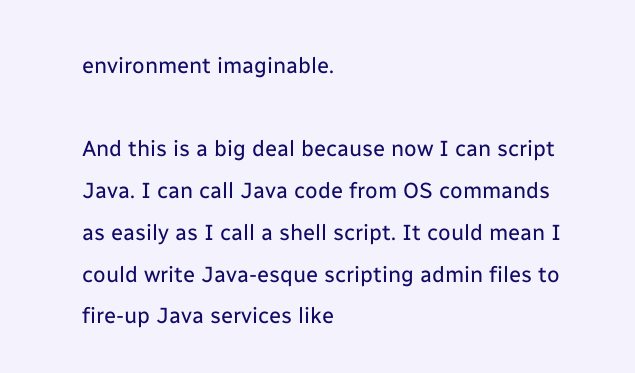environment imaginable.

And this is a big deal because now I can script Java. I can call Java code from OS commands as easily as I call a shell script. It could mean I could write Java-esque scripting admin files to fire-up Java services like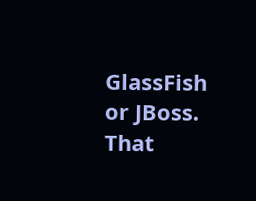GlassFish or JBoss. That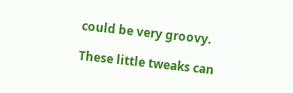could be very groovy.

These little tweaks can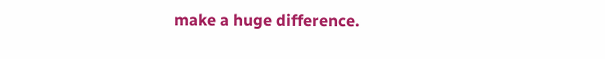make a huge difference.